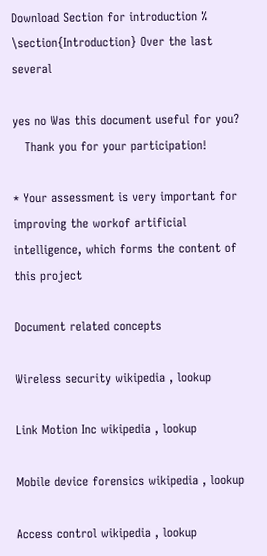Download Section for introduction % \section{Introduction} Over the last several

yes no Was this document useful for you?
   Thank you for your participation!

* Your assessment is very important for improving the workof artificial intelligence, which forms the content of this project

Document related concepts

Wireless security wikipedia , lookup

Link Motion Inc wikipedia , lookup

Mobile device forensics wikipedia , lookup

Access control wikipedia , lookup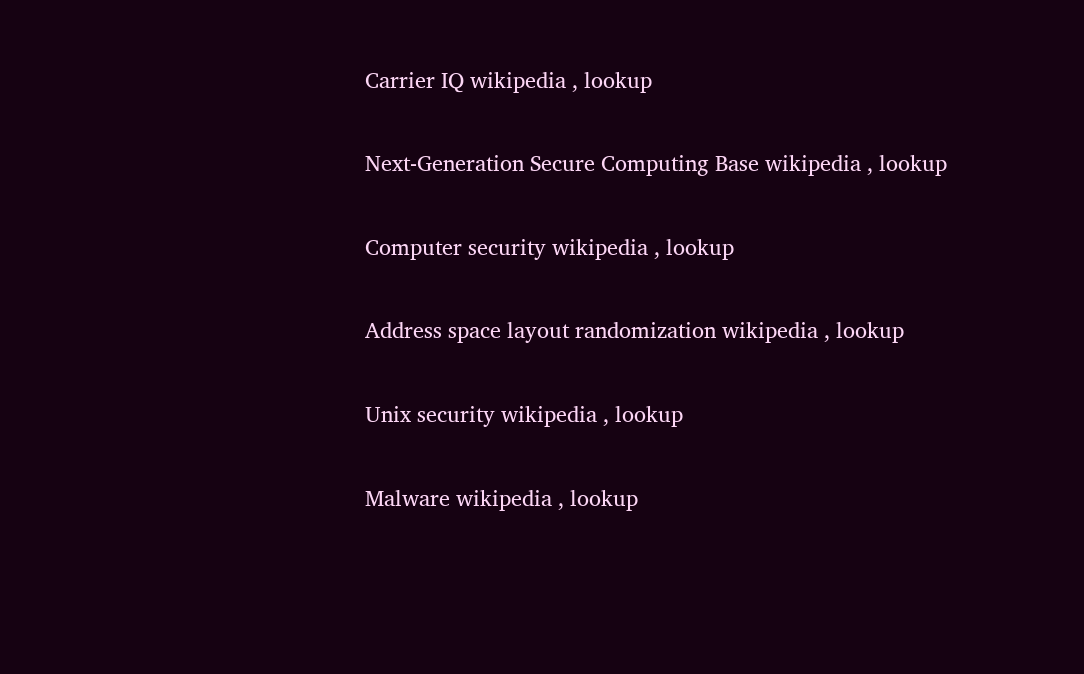Carrier IQ wikipedia , lookup

Next-Generation Secure Computing Base wikipedia , lookup

Computer security wikipedia , lookup

Address space layout randomization wikipedia , lookup

Unix security wikipedia , lookup

Malware wikipedia , lookup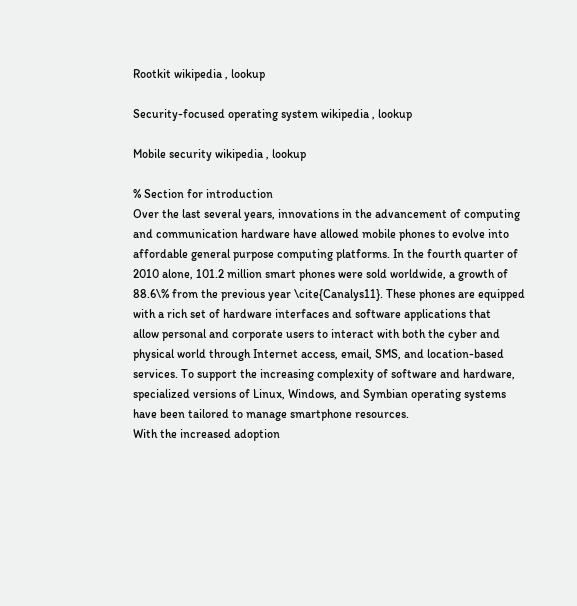Rootkit wikipedia , lookup

Security-focused operating system wikipedia , lookup

Mobile security wikipedia , lookup

% Section for introduction
Over the last several years, innovations in the advancement of computing
and communication hardware have allowed mobile phones to evolve into
affordable general purpose computing platforms. In the fourth quarter of
2010 alone, 101.2 million smart phones were sold worldwide, a growth of
88.6\% from the previous year \cite{Canalys11}. These phones are equipped
with a rich set of hardware interfaces and software applications that
allow personal and corporate users to interact with both the cyber and
physical world through Internet access, email, SMS, and location-based
services. To support the increasing complexity of software and hardware,
specialized versions of Linux, Windows, and Symbian operating systems
have been tailored to manage smartphone resources.
With the increased adoption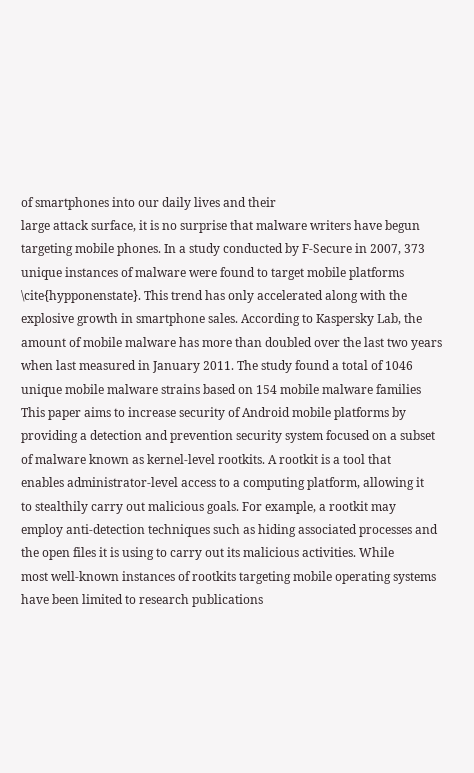of smartphones into our daily lives and their
large attack surface, it is no surprise that malware writers have begun
targeting mobile phones. In a study conducted by F-Secure in 2007, 373
unique instances of malware were found to target mobile platforms
\cite{hypponenstate}. This trend has only accelerated along with the
explosive growth in smartphone sales. According to Kaspersky Lab, the
amount of mobile malware has more than doubled over the last two years
when last measured in January 2011. The study found a total of 1046
unique mobile malware strains based on 154 mobile malware families
This paper aims to increase security of Android mobile platforms by
providing a detection and prevention security system focused on a subset
of malware known as kernel-level rootkits. A rootkit is a tool that
enables administrator-level access to a computing platform, allowing it
to stealthily carry out malicious goals. For example, a rootkit may
employ anti-detection techniques such as hiding associated processes and
the open files it is using to carry out its malicious activities. While
most well-known instances of rootkits targeting mobile operating systems
have been limited to research publications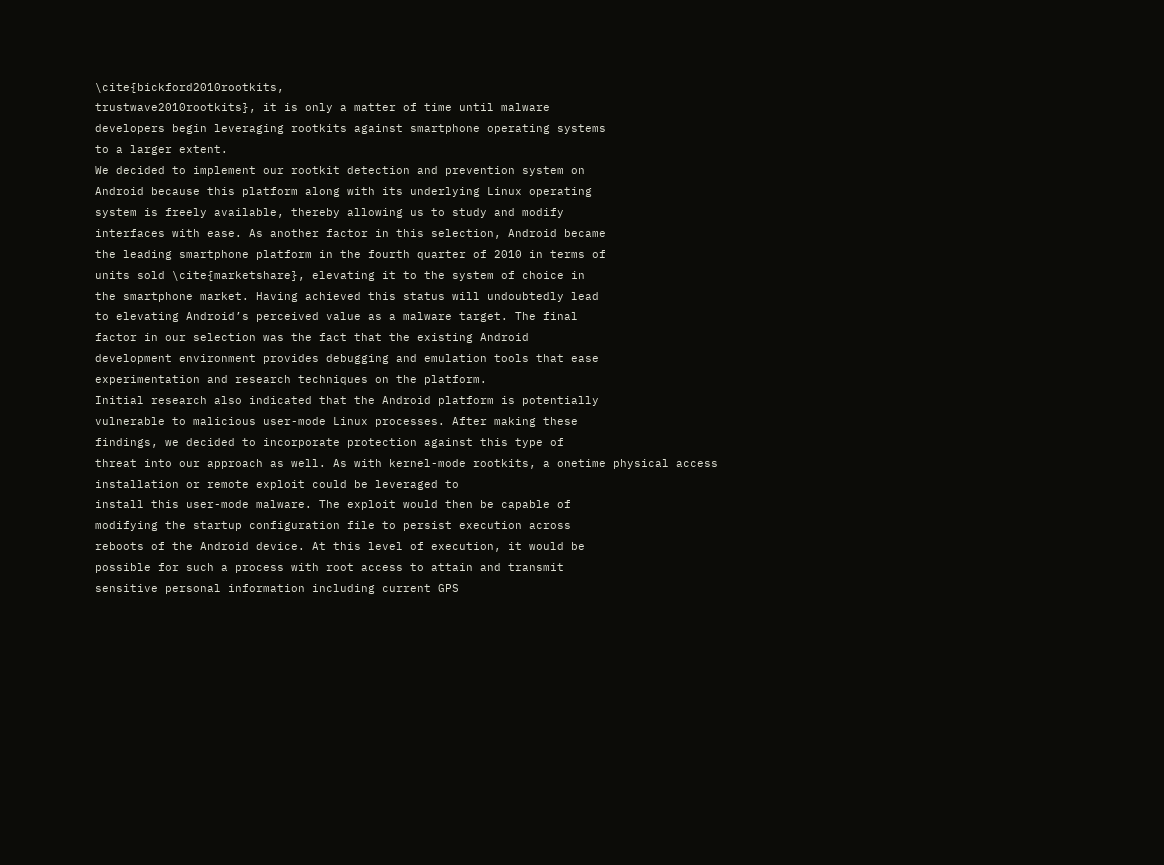\cite{bickford2010rootkits,
trustwave2010rootkits}, it is only a matter of time until malware
developers begin leveraging rootkits against smartphone operating systems
to a larger extent.
We decided to implement our rootkit detection and prevention system on
Android because this platform along with its underlying Linux operating
system is freely available, thereby allowing us to study and modify
interfaces with ease. As another factor in this selection, Android became
the leading smartphone platform in the fourth quarter of 2010 in terms of
units sold \cite{marketshare}, elevating it to the system of choice in
the smartphone market. Having achieved this status will undoubtedly lead
to elevating Android’s perceived value as a malware target. The final
factor in our selection was the fact that the existing Android
development environment provides debugging and emulation tools that ease
experimentation and research techniques on the platform.
Initial research also indicated that the Android platform is potentially
vulnerable to malicious user-mode Linux processes. After making these
findings, we decided to incorporate protection against this type of
threat into our approach as well. As with kernel-mode rootkits, a onetime physical access installation or remote exploit could be leveraged to
install this user-mode malware. The exploit would then be capable of
modifying the startup configuration file to persist execution across
reboots of the Android device. At this level of execution, it would be
possible for such a process with root access to attain and transmit
sensitive personal information including current GPS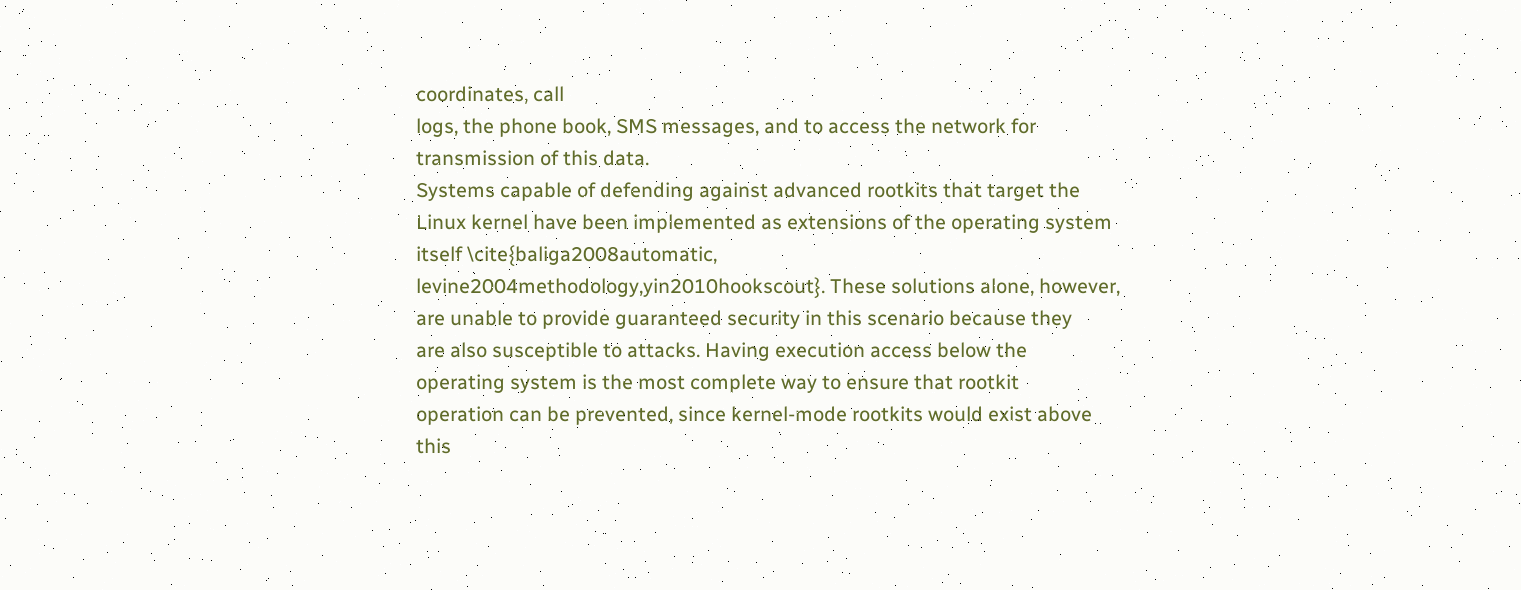coordinates, call
logs, the phone book, SMS messages, and to access the network for
transmission of this data.
Systems capable of defending against advanced rootkits that target the
Linux kernel have been implemented as extensions of the operating system
itself \cite{baliga2008automatic,
levine2004methodology,yin2010hookscout}. These solutions alone, however,
are unable to provide guaranteed security in this scenario because they
are also susceptible to attacks. Having execution access below the
operating system is the most complete way to ensure that rootkit
operation can be prevented, since kernel-mode rootkits would exist above
this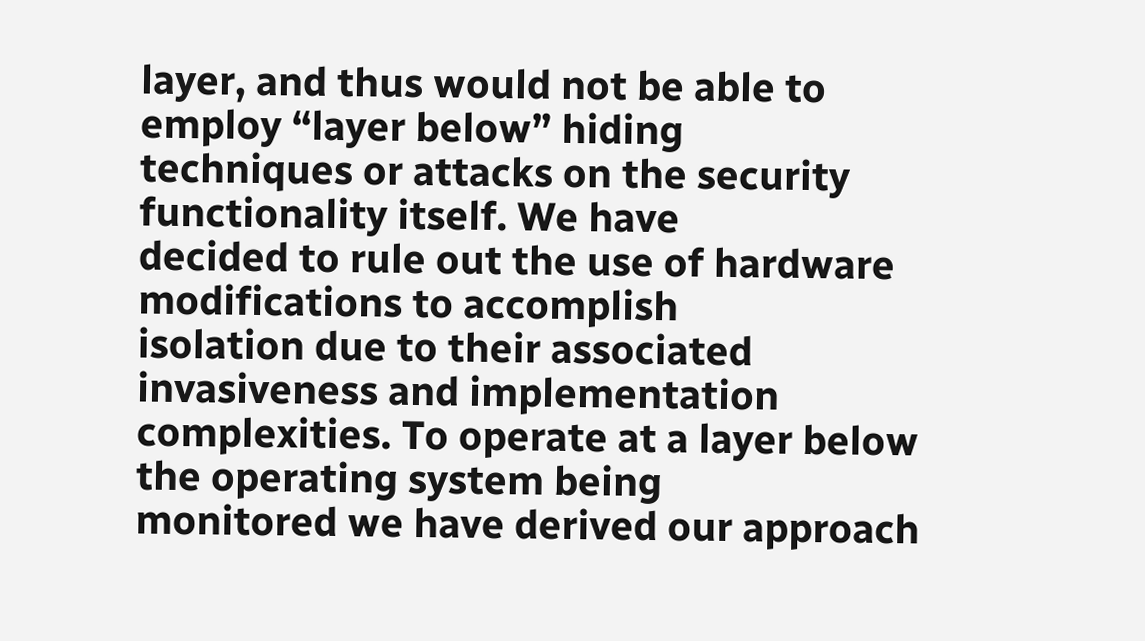layer, and thus would not be able to employ “layer below” hiding
techniques or attacks on the security functionality itself. We have
decided to rule out the use of hardware modifications to accomplish
isolation due to their associated invasiveness and implementation
complexities. To operate at a layer below the operating system being
monitored we have derived our approach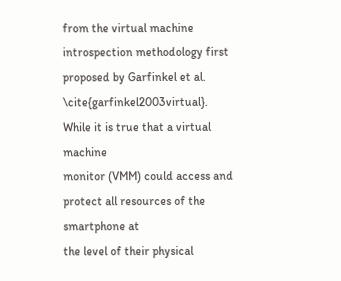from the virtual machine
introspection methodology first proposed by Garfinkel et al.
\cite{garfinkel2003virtual}. While it is true that a virtual machine
monitor (VMM) could access and protect all resources of the smartphone at
the level of their physical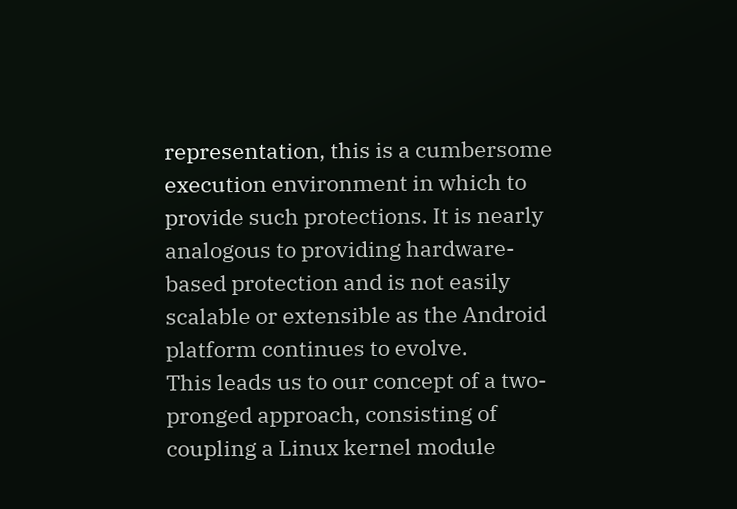representation, this is a cumbersome
execution environment in which to provide such protections. It is nearly
analogous to providing hardware-based protection and is not easily
scalable or extensible as the Android platform continues to evolve.
This leads us to our concept of a two-pronged approach, consisting of
coupling a Linux kernel module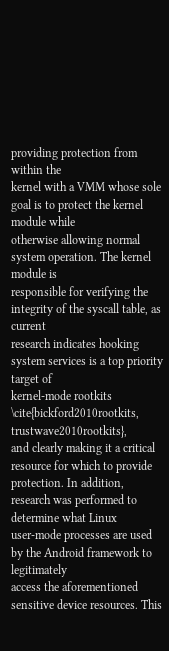providing protection from within the
kernel with a VMM whose sole goal is to protect the kernel module while
otherwise allowing normal system operation. The kernel module is
responsible for verifying the integrity of the syscall table, as current
research indicates hooking system services is a top priority target of
kernel-mode rootkits \cite{bickford2010rootkits, trustwave2010rootkits},
and clearly making it a critical resource for which to provide
protection. In addition, research was performed to determine what Linux
user-mode processes are used by the Android framework to legitimately
access the aforementioned sensitive device resources. This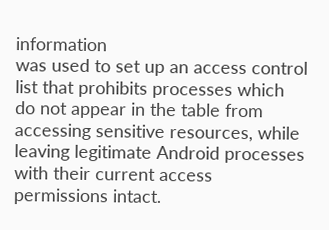information
was used to set up an access control list that prohibits processes which
do not appear in the table from accessing sensitive resources, while
leaving legitimate Android processes with their current access
permissions intact.